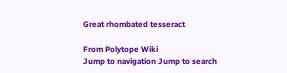Great rhombated tesseract

From Polytope Wiki
Jump to navigation Jump to search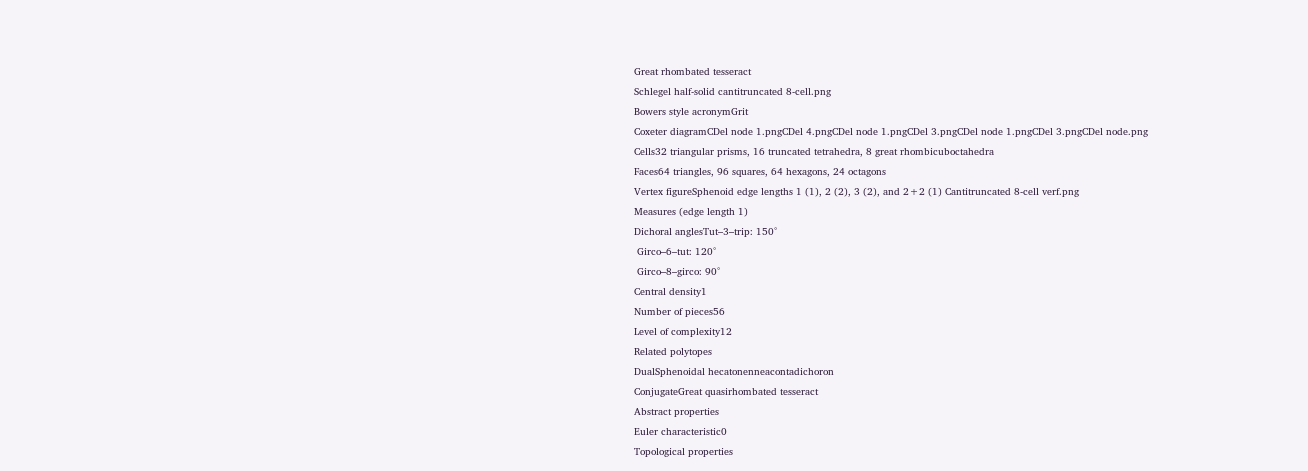Great rhombated tesseract
Schlegel half-solid cantitruncated 8-cell.png
Bowers style acronymGrit
Coxeter diagramCDel node 1.pngCDel 4.pngCDel node 1.pngCDel 3.pngCDel node 1.pngCDel 3.pngCDel node.png
Cells32 triangular prisms, 16 truncated tetrahedra, 8 great rhombicuboctahedra
Faces64 triangles, 96 squares, 64 hexagons, 24 octagons
Vertex figureSphenoid edge lengths 1 (1), 2 (2), 3 (2), and 2+2 (1) Cantitruncated 8-cell verf.png
Measures (edge length 1)
Dichoral anglesTut–3–trip: 150°
 Girco–6–tut: 120°
 Girco–8–girco: 90°
Central density1
Number of pieces56
Level of complexity12
Related polytopes
DualSphenoidal hecatonenneacontadichoron
ConjugateGreat quasirhombated tesseract
Abstract properties
Euler characteristic0
Topological properties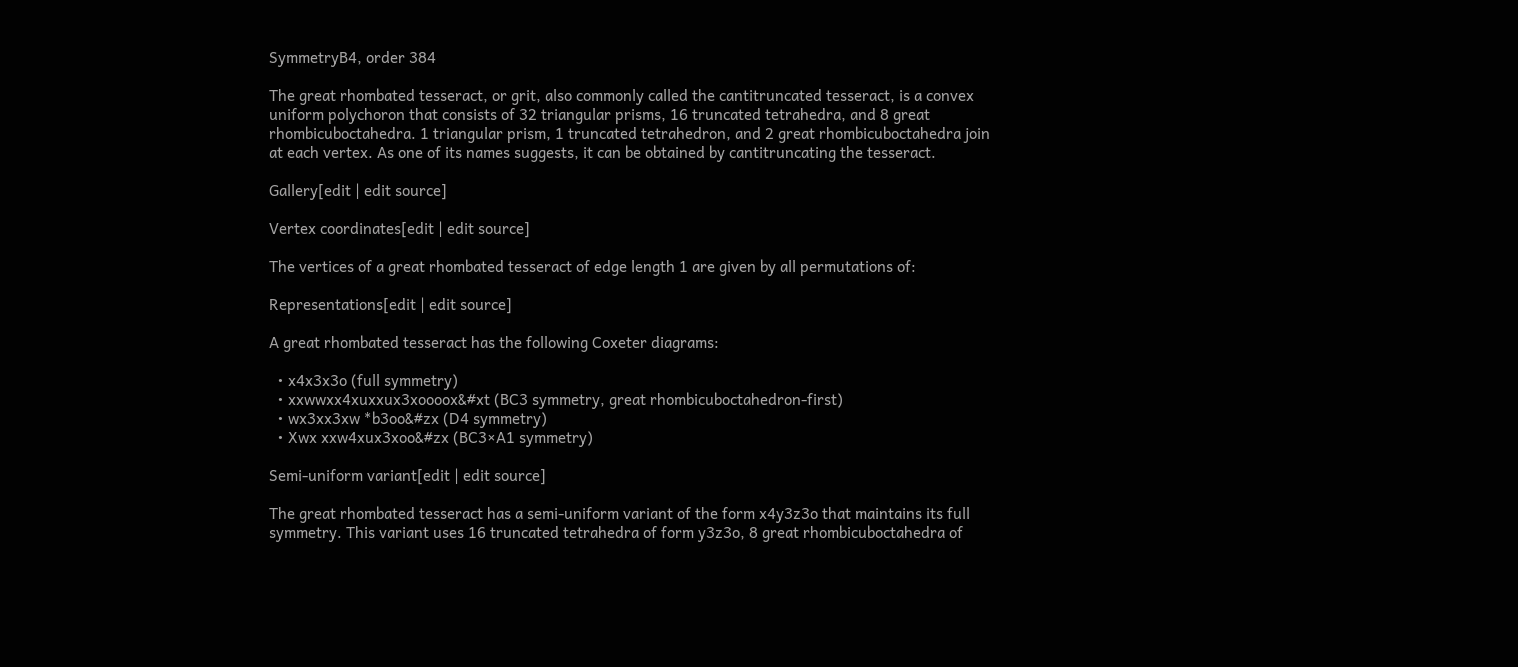SymmetryB4, order 384

The great rhombated tesseract, or grit, also commonly called the cantitruncated tesseract, is a convex uniform polychoron that consists of 32 triangular prisms, 16 truncated tetrahedra, and 8 great rhombicuboctahedra. 1 triangular prism, 1 truncated tetrahedron, and 2 great rhombicuboctahedra join at each vertex. As one of its names suggests, it can be obtained by cantitruncating the tesseract.

Gallery[edit | edit source]

Vertex coordinates[edit | edit source]

The vertices of a great rhombated tesseract of edge length 1 are given by all permutations of:

Representations[edit | edit source]

A great rhombated tesseract has the following Coxeter diagrams:

  • x4x3x3o (full symmetry)
  • xxwwxx4xuxxux3xoooox&#xt (BC3 symmetry, great rhombicuboctahedron-first)
  • wx3xx3xw *b3oo&#zx (D4 symmetry)
  • Xwx xxw4xux3xoo&#zx (BC3×A1 symmetry)

Semi-uniform variant[edit | edit source]

The great rhombated tesseract has a semi-uniform variant of the form x4y3z3o that maintains its full symmetry. This variant uses 16 truncated tetrahedra of form y3z3o, 8 great rhombicuboctahedra of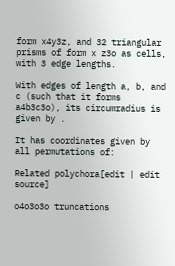form x4y3z, and 32 triangular prisms of form x z3o as cells, with 3 edge lengths.

With edges of length a, b, and c (such that it forms a4b3c3o), its circumradius is given by .

It has coordinates given by all permutations of:

Related polychora[edit | edit source]

o4o3o3o truncations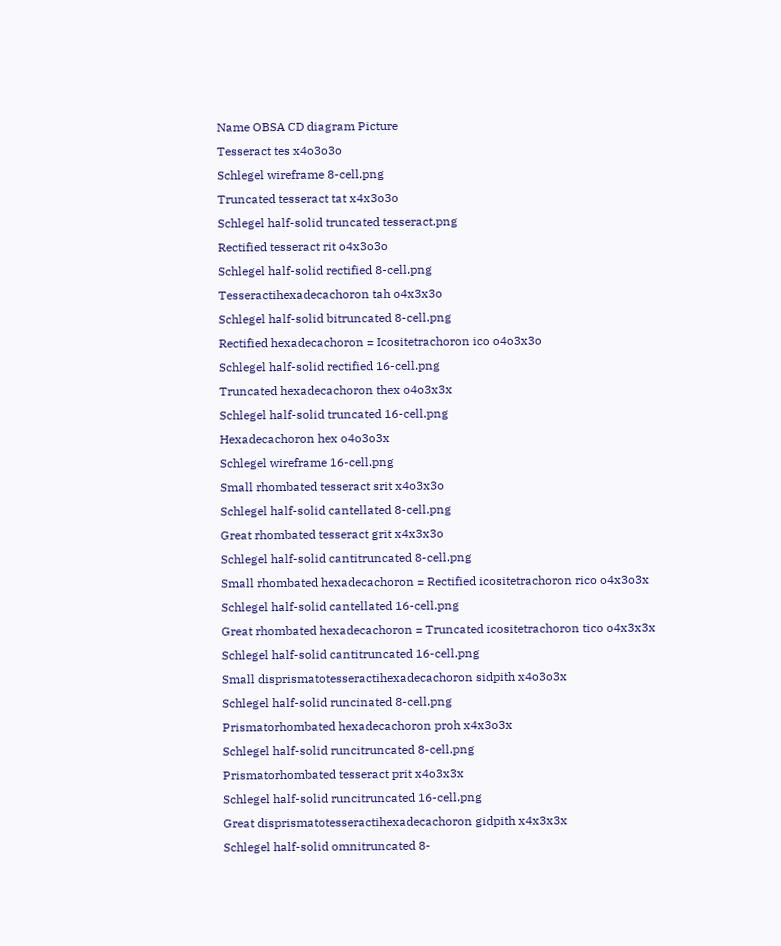Name OBSA CD diagram Picture
Tesseract tes x4o3o3o
Schlegel wireframe 8-cell.png
Truncated tesseract tat x4x3o3o
Schlegel half-solid truncated tesseract.png
Rectified tesseract rit o4x3o3o
Schlegel half-solid rectified 8-cell.png
Tesseractihexadecachoron tah o4x3x3o
Schlegel half-solid bitruncated 8-cell.png
Rectified hexadecachoron = Icositetrachoron ico o4o3x3o
Schlegel half-solid rectified 16-cell.png
Truncated hexadecachoron thex o4o3x3x
Schlegel half-solid truncated 16-cell.png
Hexadecachoron hex o4o3o3x
Schlegel wireframe 16-cell.png
Small rhombated tesseract srit x4o3x3o
Schlegel half-solid cantellated 8-cell.png
Great rhombated tesseract grit x4x3x3o
Schlegel half-solid cantitruncated 8-cell.png
Small rhombated hexadecachoron = Rectified icositetrachoron rico o4x3o3x
Schlegel half-solid cantellated 16-cell.png
Great rhombated hexadecachoron = Truncated icositetrachoron tico o4x3x3x
Schlegel half-solid cantitruncated 16-cell.png
Small disprismatotesseractihexadecachoron sidpith x4o3o3x
Schlegel half-solid runcinated 8-cell.png
Prismatorhombated hexadecachoron proh x4x3o3x
Schlegel half-solid runcitruncated 8-cell.png
Prismatorhombated tesseract prit x4o3x3x
Schlegel half-solid runcitruncated 16-cell.png
Great disprismatotesseractihexadecachoron gidpith x4x3x3x
Schlegel half-solid omnitruncated 8-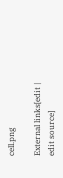cell.png

External links[edit | edit source]